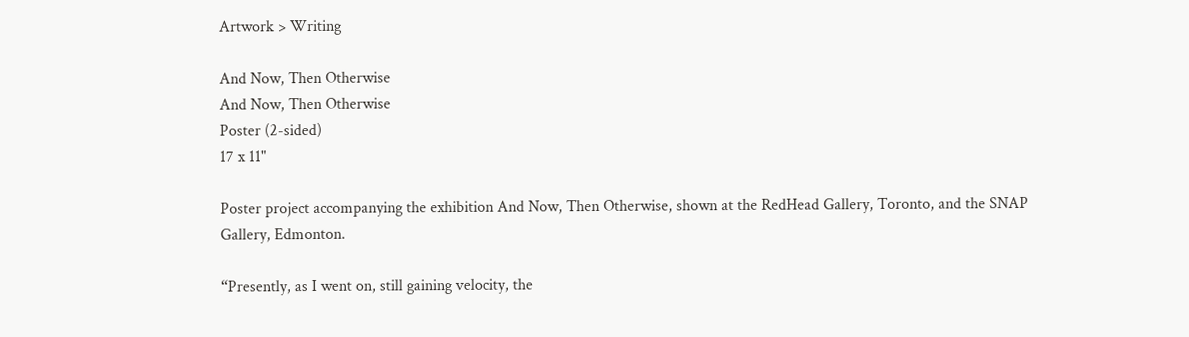Artwork > Writing

And Now, Then Otherwise
And Now, Then Otherwise
Poster (2-sided)
17 x 11"

Poster project accompanying the exhibition And Now, Then Otherwise, shown at the RedHead Gallery, Toronto, and the SNAP Gallery, Edmonton.

“Presently, as I went on, still gaining velocity, the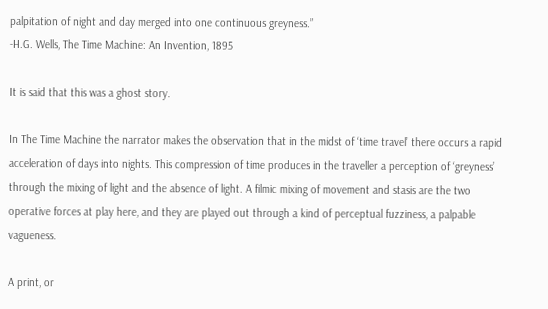palpitation of night and day merged into one continuous greyness.”
-H.G. Wells, The Time Machine: An Invention, 1895

It is said that this was a ghost story.

In The Time Machine the narrator makes the observation that in the midst of ‘time travel’ there occurs a rapid acceleration of days into nights. This compression of time produces in the traveller a perception of ‘greyness’ through the mixing of light and the absence of light. A filmic mixing of movement and stasis are the two operative forces at play here, and they are played out through a kind of perceptual fuzziness, a palpable vagueness.

A print, or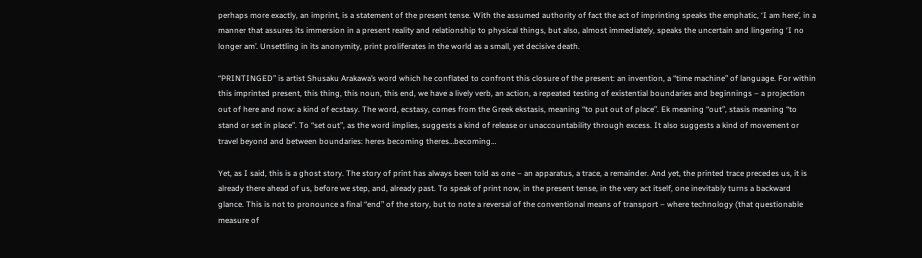perhaps more exactly, an imprint, is a statement of the present tense. With the assumed authority of fact the act of imprinting speaks the emphatic, ‘I am here’, in a manner that assures its immersion in a present reality and relationship to physical things, but also, almost immediately, speaks the uncertain and lingering ‘I no longer am’. Unsettling in its anonymity, print proliferates in the world as a small, yet decisive death.

“PRINTINGED” is artist Shusaku Arakawa’s word which he conflated to confront this closure of the present: an invention, a “time machine” of language. For within this imprinted present, this thing, this noun, this end, we have a lively verb, an action, a repeated testing of existential boundaries and beginnings – a projection out of here and now: a kind of ecstasy. The word, ecstasy, comes from the Greek ekstasis, meaning “to put out of place”. Ek meaning “out”, stasis meaning “to stand or set in place”. To “set out”, as the word implies, suggests a kind of release or unaccountability through excess. It also suggests a kind of movement or travel beyond and between boundaries: heres becoming theres…becoming…

Yet, as I said, this is a ghost story. The story of print has always been told as one – an apparatus, a trace, a remainder. And yet, the printed trace precedes us, it is already there ahead of us, before we step, and, already past. To speak of print now, in the present tense, in the very act itself, one inevitably turns a backward glance. This is not to pronounce a final “end” of the story, but to note a reversal of the conventional means of transport – where technology (that questionable measure of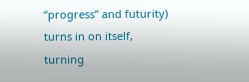“progress” and futurity) turns in on itself, turning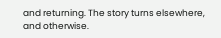and returning. The story turns elsewhere, and otherwise.